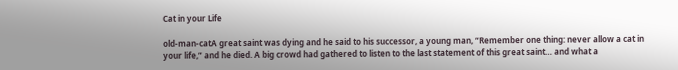Cat in your Life

old-man-catA great saint was dying and he said to his successor, a young man, “Remember one thing: never allow a cat in your life,” and he died. A big crowd had gathered to listen to the last statement of this great saint… and what a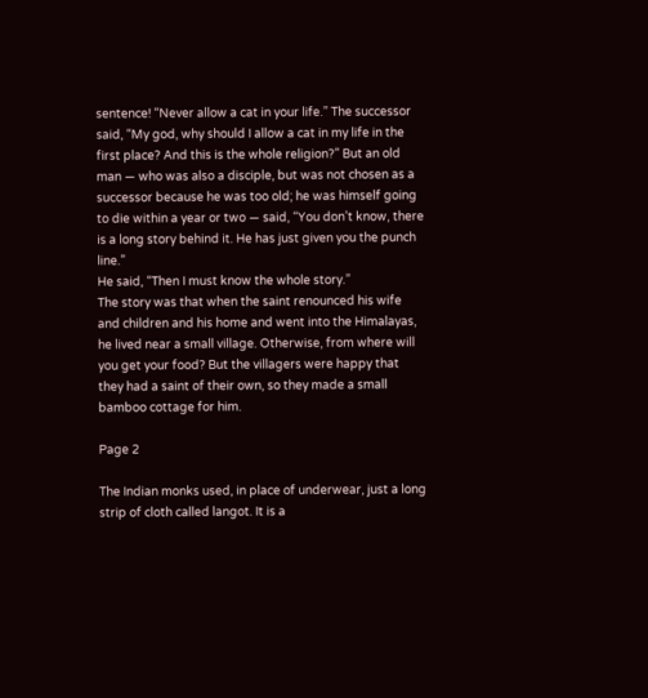sentence! “Never allow a cat in your life.” The successor said, “My god, why should I allow a cat in my life in the first place? And this is the whole religion?” But an old man — who was also a disciple, but was not chosen as a successor because he was too old; he was himself going to die within a year or two — said, “You don’t know, there is a long story behind it. He has just given you the punch line.”
He said, “Then I must know the whole story.”
The story was that when the saint renounced his wife and children and his home and went into the Himalayas, he lived near a small village. Otherwise, from where will you get your food? But the villagers were happy that they had a saint of their own, so they made a small bamboo cottage for him.

Page 2

The Indian monks used, in place of underwear, just a long strip of cloth called langot. It is a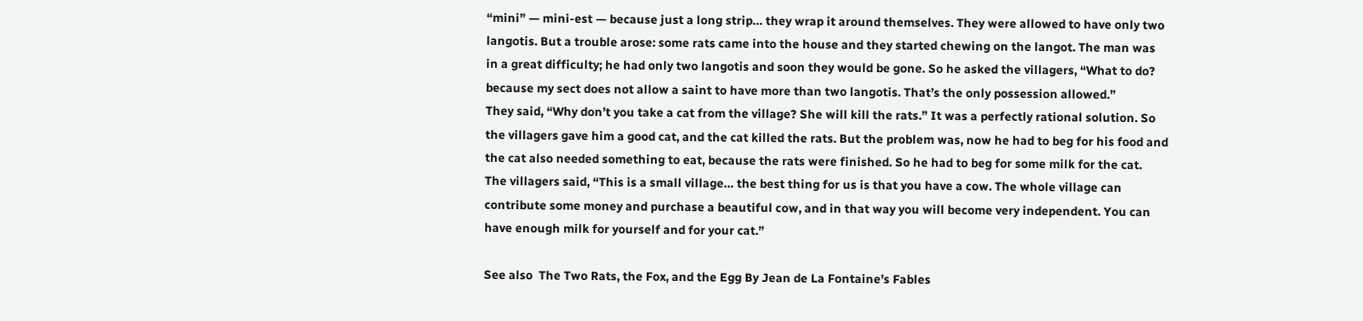“mini” — mini-est — because just a long strip… they wrap it around themselves. They were allowed to have only two langotis. But a trouble arose: some rats came into the house and they started chewing on the langot. The man was in a great difficulty; he had only two langotis and soon they would be gone. So he asked the villagers, “What to do? because my sect does not allow a saint to have more than two langotis. That’s the only possession allowed.”
They said, “Why don’t you take a cat from the village? She will kill the rats.” It was a perfectly rational solution. So the villagers gave him a good cat, and the cat killed the rats. But the problem was, now he had to beg for his food and the cat also needed something to eat, because the rats were finished. So he had to beg for some milk for the cat.
The villagers said, “This is a small village… the best thing for us is that you have a cow. The whole village can contribute some money and purchase a beautiful cow, and in that way you will become very independent. You can have enough milk for yourself and for your cat.”

See also  The Two Rats, the Fox, and the Egg By Jean de La Fontaine’s Fables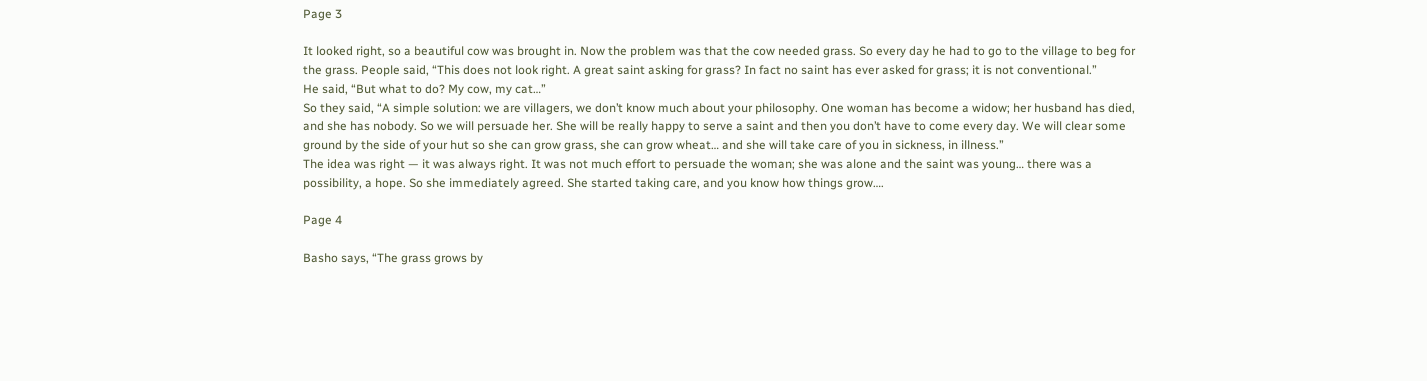Page 3

It looked right, so a beautiful cow was brought in. Now the problem was that the cow needed grass. So every day he had to go to the village to beg for the grass. People said, “This does not look right. A great saint asking for grass? In fact no saint has ever asked for grass; it is not conventional.”
He said, “But what to do? My cow, my cat…”
So they said, “A simple solution: we are villagers, we don’t know much about your philosophy. One woman has become a widow; her husband has died, and she has nobody. So we will persuade her. She will be really happy to serve a saint and then you don’t have to come every day. We will clear some ground by the side of your hut so she can grow grass, she can grow wheat… and she will take care of you in sickness, in illness.”
The idea was right — it was always right. It was not much effort to persuade the woman; she was alone and the saint was young… there was a possibility, a hope. So she immediately agreed. She started taking care, and you know how things grow….

Page 4

Basho says, “The grass grows by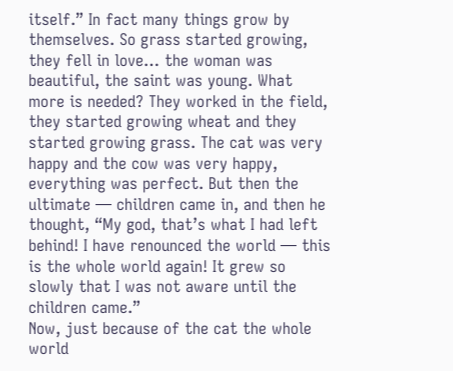itself.” In fact many things grow by themselves. So grass started growing, they fell in love… the woman was beautiful, the saint was young. What more is needed? They worked in the field, they started growing wheat and they started growing grass. The cat was very happy and the cow was very happy, everything was perfect. But then the ultimate — children came in, and then he thought, “My god, that’s what I had left behind! I have renounced the world — this is the whole world again! It grew so slowly that I was not aware until the children came.”
Now, just because of the cat the whole world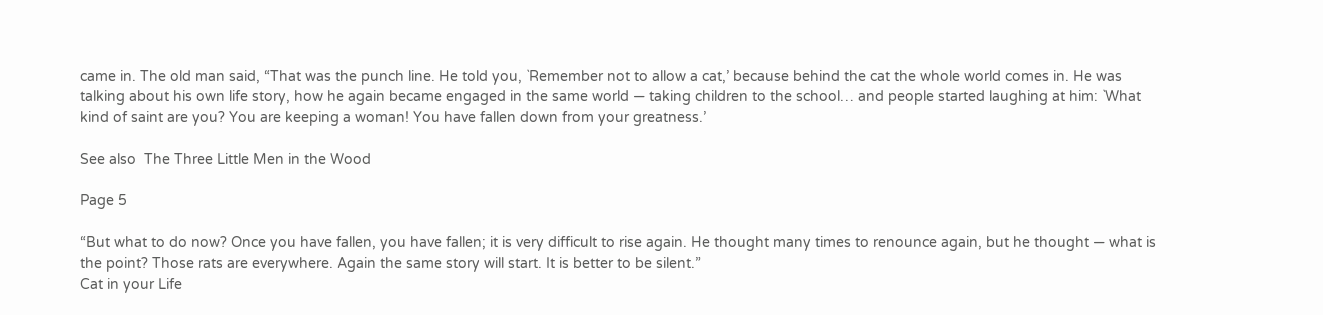came in. The old man said, “That was the punch line. He told you, `Remember not to allow a cat,’ because behind the cat the whole world comes in. He was talking about his own life story, how he again became engaged in the same world — taking children to the school… and people started laughing at him: `What kind of saint are you? You are keeping a woman! You have fallen down from your greatness.’

See also  The Three Little Men in the Wood

Page 5

“But what to do now? Once you have fallen, you have fallen; it is very difficult to rise again. He thought many times to renounce again, but he thought — what is the point? Those rats are everywhere. Again the same story will start. It is better to be silent.”
Cat in your Life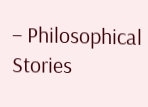– Philosophical Stories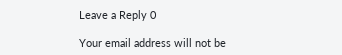Leave a Reply 0

Your email address will not be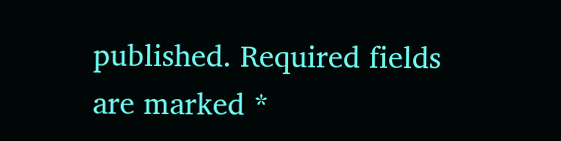published. Required fields are marked *